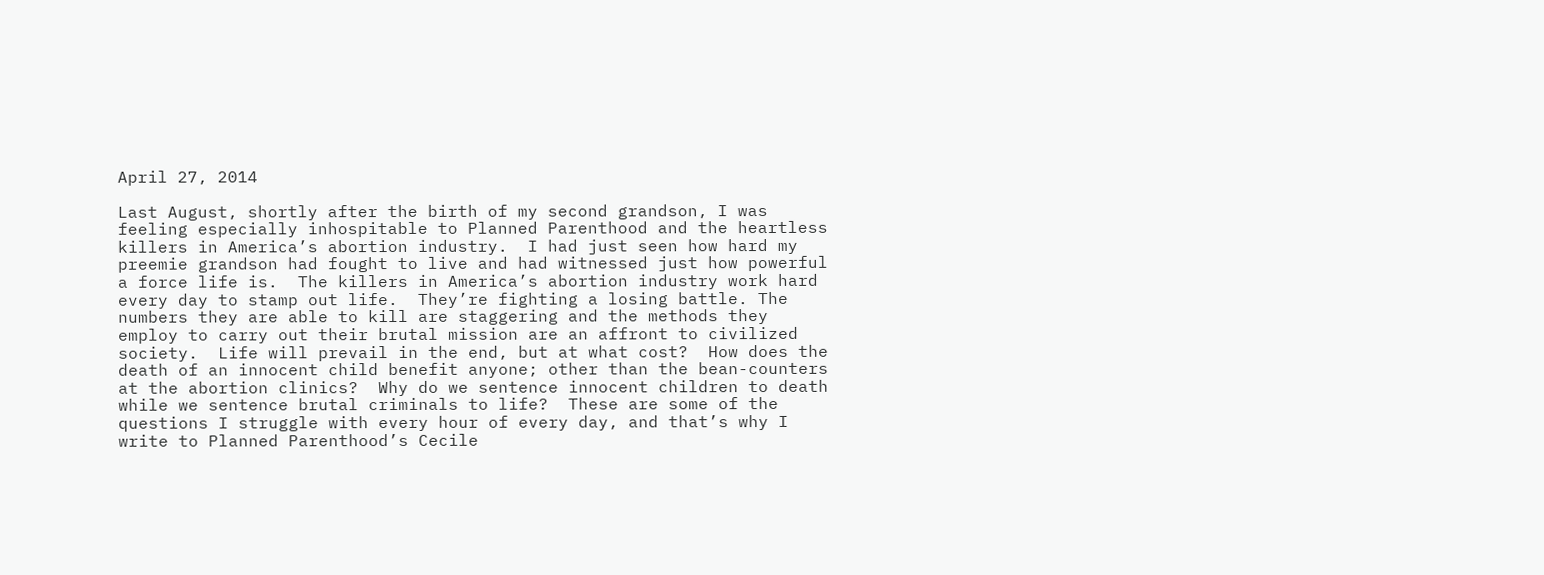April 27, 2014

Last August, shortly after the birth of my second grandson, I was feeling especially inhospitable to Planned Parenthood and the heartless killers in America’s abortion industry.  I had just seen how hard my preemie grandson had fought to live and had witnessed just how powerful a force life is.  The killers in America’s abortion industry work hard every day to stamp out life.  They’re fighting a losing battle. The numbers they are able to kill are staggering and the methods they employ to carry out their brutal mission are an affront to civilized society.  Life will prevail in the end, but at what cost?  How does the death of an innocent child benefit anyone; other than the bean-counters at the abortion clinics?  Why do we sentence innocent children to death while we sentence brutal criminals to life?  These are some of the questions I struggle with every hour of every day, and that’s why I write to Planned Parenthood’s Cecile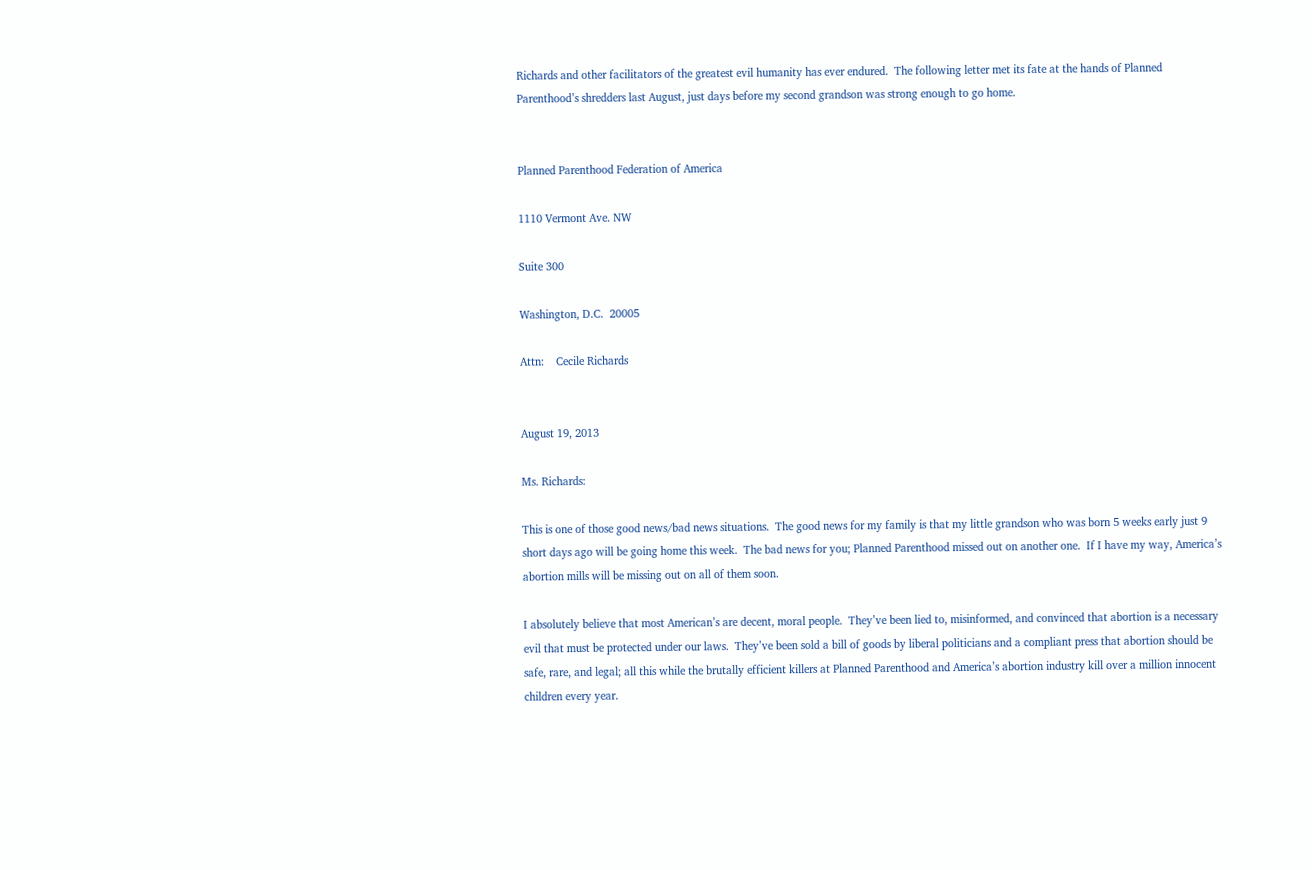Richards and other facilitators of the greatest evil humanity has ever endured.  The following letter met its fate at the hands of Planned Parenthood’s shredders last August, just days before my second grandson was strong enough to go home.


Planned Parenthood Federation of America

1110 Vermont Ave. NW

Suite 300

Washington, D.C.  20005

Attn:    Cecile Richards


August 19, 2013

Ms. Richards:

This is one of those good news/bad news situations.  The good news for my family is that my little grandson who was born 5 weeks early just 9 short days ago will be going home this week.  The bad news for you; Planned Parenthood missed out on another one.  If I have my way, America’s abortion mills will be missing out on all of them soon.

I absolutely believe that most American’s are decent, moral people.  They’ve been lied to, misinformed, and convinced that abortion is a necessary evil that must be protected under our laws.  They’ve been sold a bill of goods by liberal politicians and a compliant press that abortion should be safe, rare, and legal; all this while the brutally efficient killers at Planned Parenthood and America’s abortion industry kill over a million innocent children every year.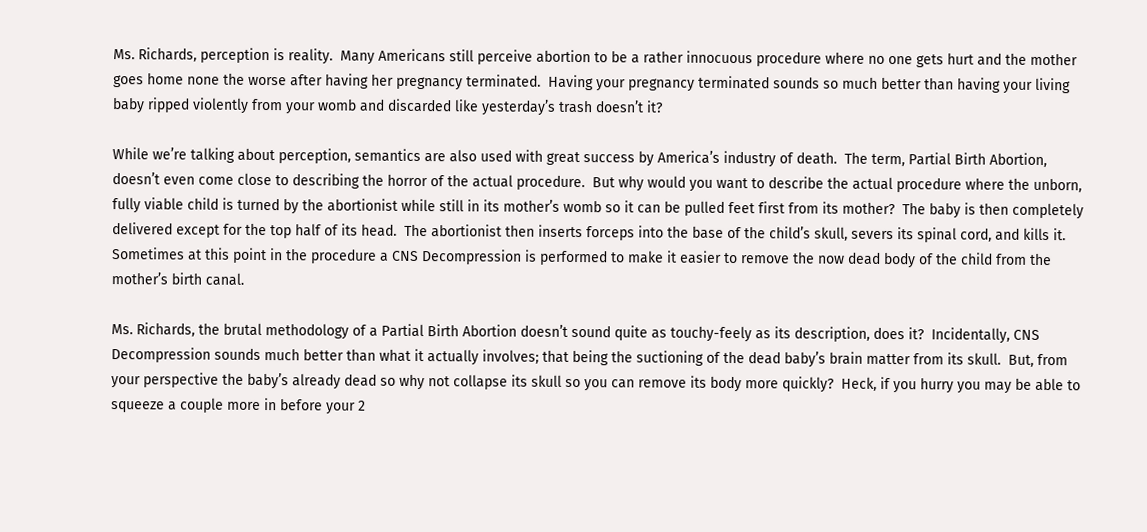Ms. Richards, perception is reality.  Many Americans still perceive abortion to be a rather innocuous procedure where no one gets hurt and the mother goes home none the worse after having her pregnancy terminated.  Having your pregnancy terminated sounds so much better than having your living baby ripped violently from your womb and discarded like yesterday’s trash doesn’t it?

While we’re talking about perception, semantics are also used with great success by America’s industry of death.  The term, Partial Birth Abortion, doesn’t even come close to describing the horror of the actual procedure.  But why would you want to describe the actual procedure where the unborn, fully viable child is turned by the abortionist while still in its mother’s womb so it can be pulled feet first from its mother?  The baby is then completely delivered except for the top half of its head.  The abortionist then inserts forceps into the base of the child’s skull, severs its spinal cord, and kills it.  Sometimes at this point in the procedure a CNS Decompression is performed to make it easier to remove the now dead body of the child from the mother’s birth canal.

Ms. Richards, the brutal methodology of a Partial Birth Abortion doesn’t sound quite as touchy-feely as its description, does it?  Incidentally, CNS Decompression sounds much better than what it actually involves; that being the suctioning of the dead baby’s brain matter from its skull.  But, from your perspective the baby’s already dead so why not collapse its skull so you can remove its body more quickly?  Heck, if you hurry you may be able to squeeze a couple more in before your 2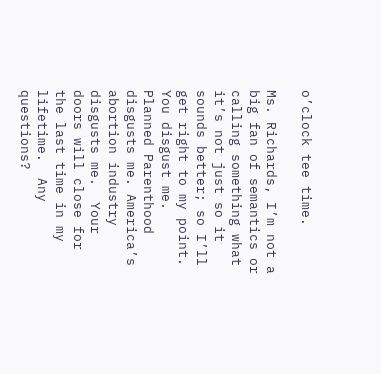o’clock tee time.

Ms. Richards, I’m not a big fan of semantics or calling something what it’s not just so it sounds better; so I’ll get right to my point.  You disgust me.  Planned Parenthood disgusts me. America’s abortion industry disgusts me.  Your doors will close for the last time in my lifetime.  Any questions?